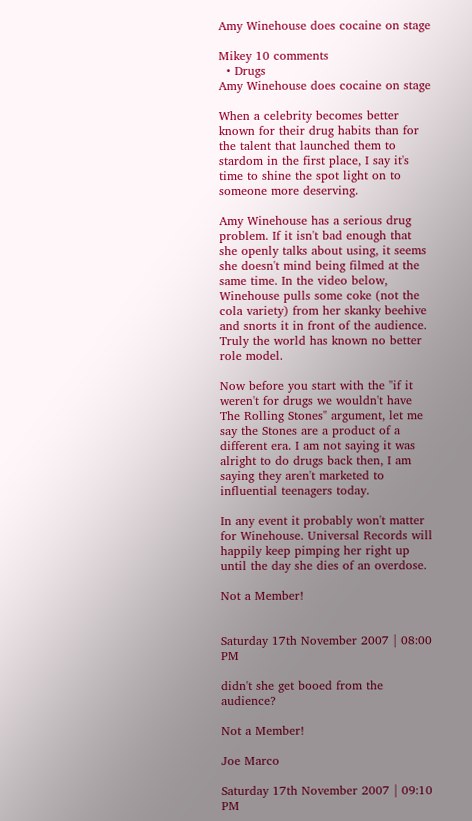Amy Winehouse does cocaine on stage

Mikey 10 comments
  • Drugs
Amy Winehouse does cocaine on stage

When a celebrity becomes better known for their drug habits than for the talent that launched them to stardom in the first place, I say it's time to shine the spot light on to someone more deserving.

Amy Winehouse has a serious drug problem. If it isn't bad enough that she openly talks about using, it seems she doesn't mind being filmed at the same time. In the video below, Winehouse pulls some coke (not the cola variety) from her skanky beehive and snorts it in front of the audience. Truly the world has known no better role model.

Now before you start with the "if it weren't for drugs we wouldn't have The Rolling Stones" argument, let me say the Stones are a product of a different era. I am not saying it was alright to do drugs back then, I am saying they aren't marketed to influential teenagers today.

In any event it probably won't matter for Winehouse. Universal Records will happily keep pimping her right up until the day she dies of an overdose.

Not a Member!


Saturday 17th November 2007 | 08:00 PM

didn't she get booed from the audience?

Not a Member!

Joe Marco

Saturday 17th November 2007 | 09:10 PM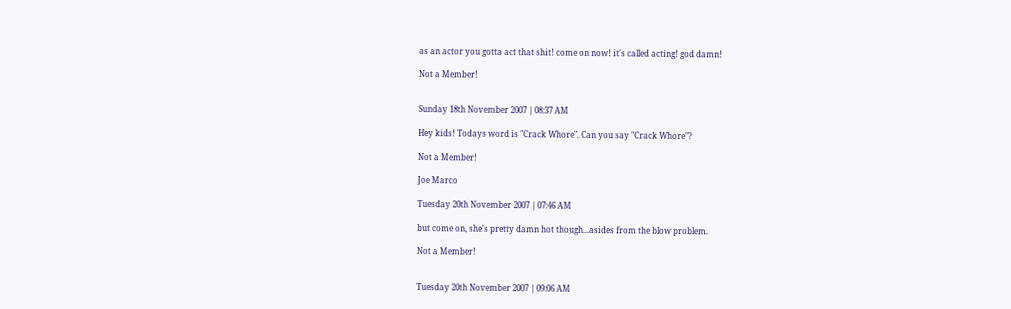as an actor you gotta act that shit! come on now! it's called acting! god damn!

Not a Member!


Sunday 18th November 2007 | 08:37 AM

Hey kids! Todays word is "Crack Whore". Can you say "Crack Whore"?

Not a Member!

Joe Marco

Tuesday 20th November 2007 | 07:46 AM

but come on, she's pretty damn hot though...asides from the blow problem.

Not a Member!


Tuesday 20th November 2007 | 09:06 AM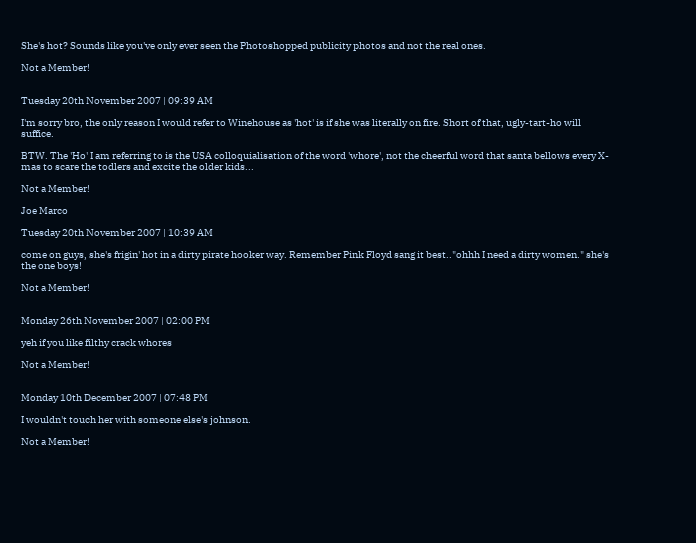She's hot? Sounds like you've only ever seen the Photoshopped publicity photos and not the real ones.

Not a Member!


Tuesday 20th November 2007 | 09:39 AM

I'm sorry bro, the only reason I would refer to Winehouse as 'hot' is if she was literally on fire. Short of that, ugly-tart-ho will suffice.

BTW. The 'Ho' I am referring to is the USA colloquialisation of the word 'whore', not the cheerful word that santa bellows every X-mas to scare the todlers and excite the older kids...

Not a Member!

Joe Marco

Tuesday 20th November 2007 | 10:39 AM

come on guys, she's frigin' hot in a dirty pirate hooker way. Remember Pink Floyd sang it best.."ohhh I need a dirty women." she's the one boys!

Not a Member!


Monday 26th November 2007 | 02:00 PM

yeh if you like filthy crack whores

Not a Member!


Monday 10th December 2007 | 07:48 PM

I wouldn't touch her with someone else's johnson.

Not a Member!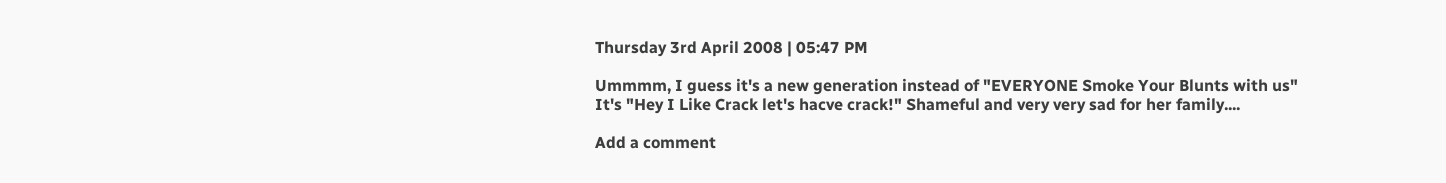Thursday 3rd April 2008 | 05:47 PM

Ummmm, I guess it's a new generation instead of "EVERYONE Smoke Your Blunts with us" It's "Hey I Like Crack let's hacve crack!" Shameful and very very sad for her family....

Add a comment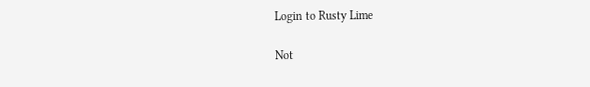Login to Rusty Lime

Not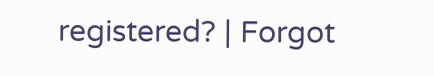registered? | Forgot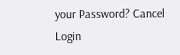your Password? Cancel Login